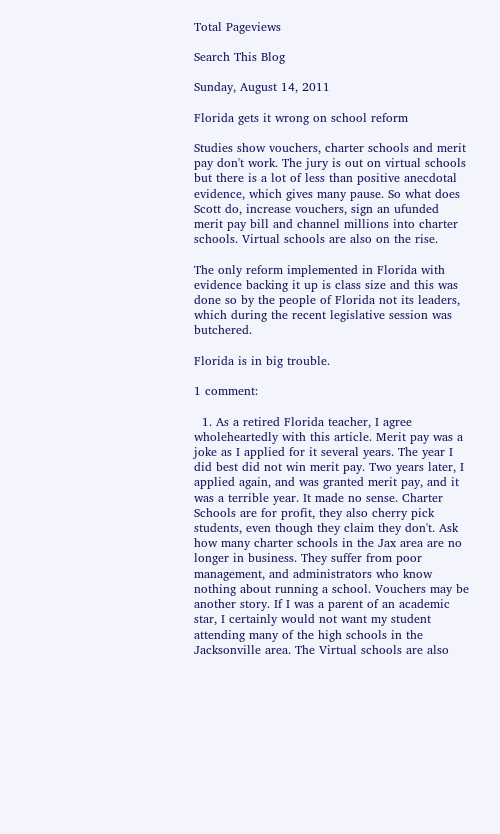Total Pageviews

Search This Blog

Sunday, August 14, 2011

Florida gets it wrong on school reform

Studies show vouchers, charter schools and merit pay don't work. The jury is out on virtual schools but there is a lot of less than positive anecdotal evidence, which gives many pause. So what does Scott do, increase vouchers, sign an ufunded merit pay bill and channel millions into charter schools. Virtual schools are also on the rise.

The only reform implemented in Florida with evidence backing it up is class size and this was done so by the people of Florida not its leaders, which during the recent legislative session was butchered.

Florida is in big trouble.

1 comment:

  1. As a retired Florida teacher, I agree wholeheartedly with this article. Merit pay was a joke as I applied for it several years. The year I did best did not win merit pay. Two years later, I applied again, and was granted merit pay, and it was a terrible year. It made no sense. Charter Schools are for profit, they also cherry pick students, even though they claim they don't. Ask how many charter schools in the Jax area are no longer in business. They suffer from poor management, and administrators who know nothing about running a school. Vouchers may be another story. If I was a parent of an academic star, I certainly would not want my student attending many of the high schools in the Jacksonville area. The Virtual schools are also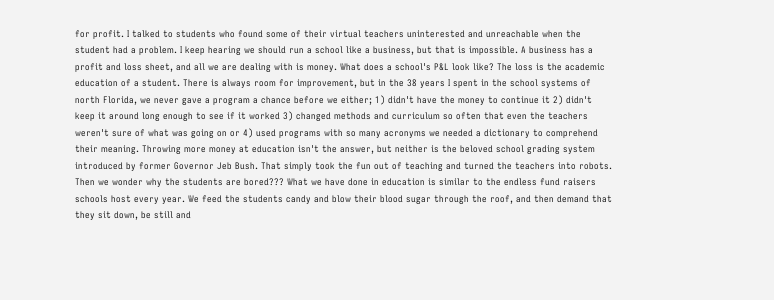for profit. I talked to students who found some of their virtual teachers uninterested and unreachable when the student had a problem. I keep hearing we should run a school like a business, but that is impossible. A business has a profit and loss sheet, and all we are dealing with is money. What does a school's P&L look like? The loss is the academic education of a student. There is always room for improvement, but in the 38 years I spent in the school systems of north Florida, we never gave a program a chance before we either; 1) didn't have the money to continue it 2) didn't keep it around long enough to see if it worked 3) changed methods and curriculum so often that even the teachers weren't sure of what was going on or 4) used programs with so many acronyms we needed a dictionary to comprehend their meaning. Throwing more money at education isn't the answer, but neither is the beloved school grading system introduced by former Governor Jeb Bush. That simply took the fun out of teaching and turned the teachers into robots. Then we wonder why the students are bored??? What we have done in education is similar to the endless fund raisers schools host every year. We feed the students candy and blow their blood sugar through the roof, and then demand that they sit down, be still and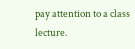pay attention to a class lecture.